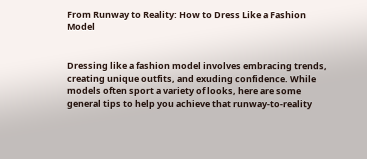From Runway to Reality: How to Dress Like a Fashion Model


Dressing like a fashion model involves embracing trends, creating unique outfits, and exuding confidence. While models often sport a variety of looks, here are some general tips to help you achieve that runway-to-reality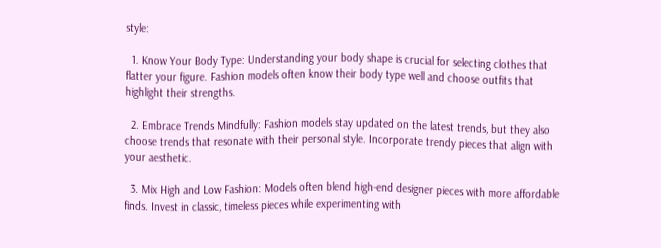style:

  1. Know Your Body Type: Understanding your body shape is crucial for selecting clothes that flatter your figure. Fashion models often know their body type well and choose outfits that highlight their strengths.

  2. Embrace Trends Mindfully: Fashion models stay updated on the latest trends, but they also choose trends that resonate with their personal style. Incorporate trendy pieces that align with your aesthetic.

  3. Mix High and Low Fashion: Models often blend high-end designer pieces with more affordable finds. Invest in classic, timeless pieces while experimenting with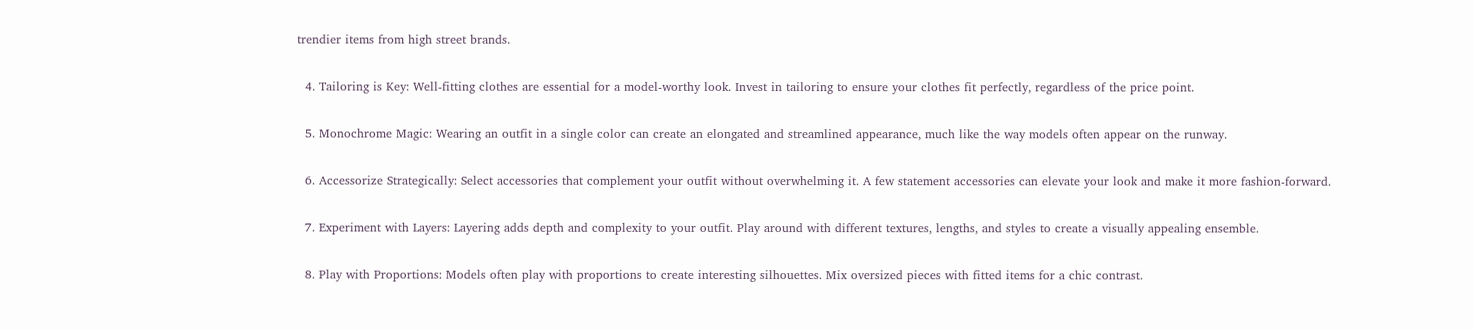trendier items from high street brands.

  4. Tailoring is Key: Well-fitting clothes are essential for a model-worthy look. Invest in tailoring to ensure your clothes fit perfectly, regardless of the price point.

  5. Monochrome Magic: Wearing an outfit in a single color can create an elongated and streamlined appearance, much like the way models often appear on the runway.

  6. Accessorize Strategically: Select accessories that complement your outfit without overwhelming it. A few statement accessories can elevate your look and make it more fashion-forward.

  7. Experiment with Layers: Layering adds depth and complexity to your outfit. Play around with different textures, lengths, and styles to create a visually appealing ensemble.

  8. Play with Proportions: Models often play with proportions to create interesting silhouettes. Mix oversized pieces with fitted items for a chic contrast.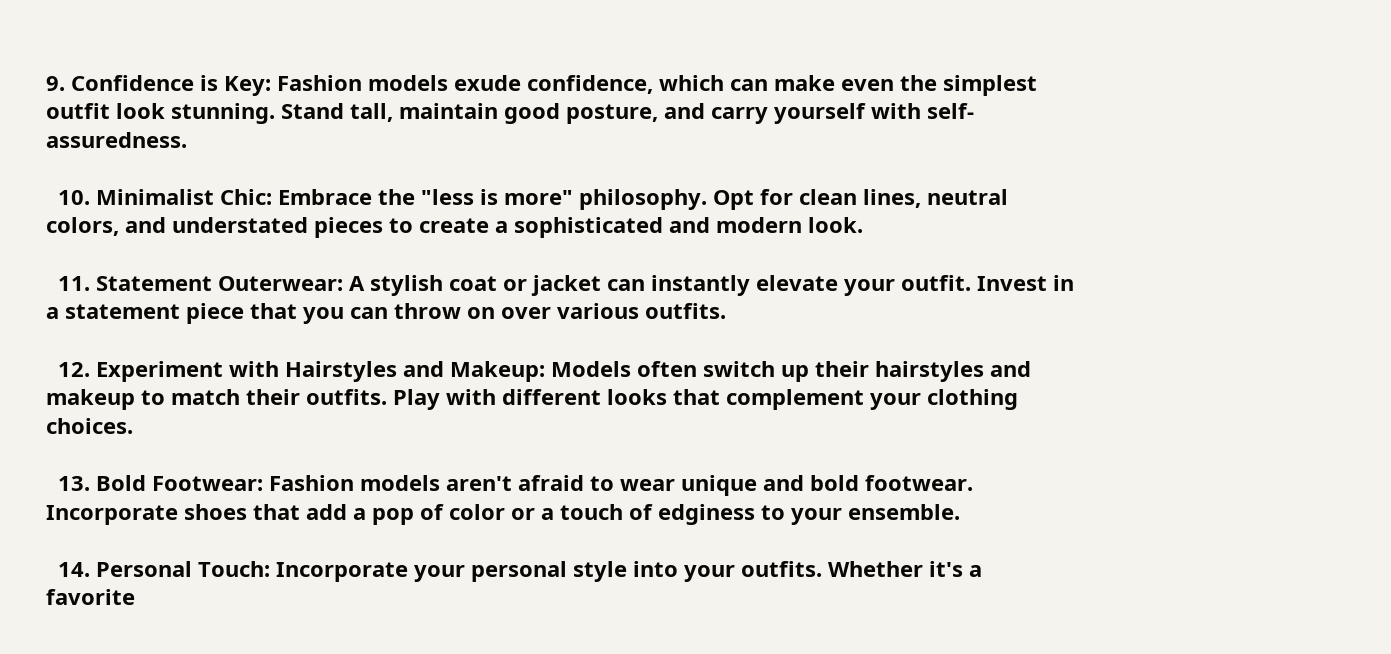9. Confidence is Key: Fashion models exude confidence, which can make even the simplest outfit look stunning. Stand tall, maintain good posture, and carry yourself with self-assuredness.

  10. Minimalist Chic: Embrace the "less is more" philosophy. Opt for clean lines, neutral colors, and understated pieces to create a sophisticated and modern look.

  11. Statement Outerwear: A stylish coat or jacket can instantly elevate your outfit. Invest in a statement piece that you can throw on over various outfits.

  12. Experiment with Hairstyles and Makeup: Models often switch up their hairstyles and makeup to match their outfits. Play with different looks that complement your clothing choices.

  13. Bold Footwear: Fashion models aren't afraid to wear unique and bold footwear. Incorporate shoes that add a pop of color or a touch of edginess to your ensemble.

  14. Personal Touch: Incorporate your personal style into your outfits. Whether it's a favorite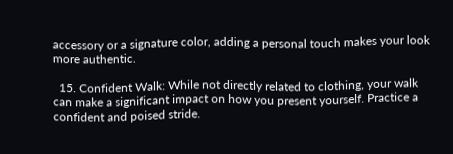accessory or a signature color, adding a personal touch makes your look more authentic.

  15. Confident Walk: While not directly related to clothing, your walk can make a significant impact on how you present yourself. Practice a confident and poised stride.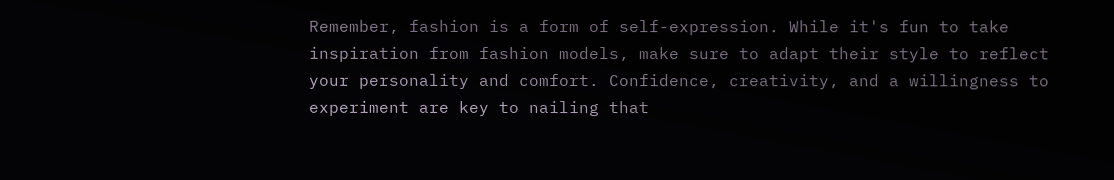Remember, fashion is a form of self-expression. While it's fun to take inspiration from fashion models, make sure to adapt their style to reflect your personality and comfort. Confidence, creativity, and a willingness to experiment are key to nailing that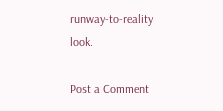runway-to-reality look.

Post a Comment